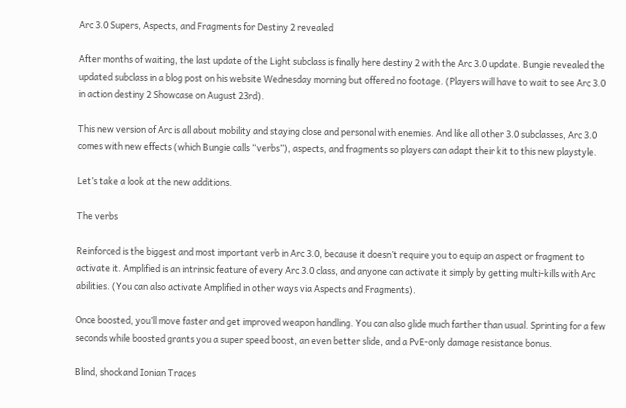Arc 3.0 Supers, Aspects, and Fragments for Destiny 2 revealed

After months of waiting, the last update of the Light subclass is finally here destiny 2 with the Arc 3.0 update. Bungie revealed the updated subclass in a blog post on his website Wednesday morning but offered no footage. (Players will have to wait to see Arc 3.0 in action destiny 2 Showcase on August 23rd).

This new version of Arc is all about mobility and staying close and personal with enemies. And like all other 3.0 subclasses, Arc 3.0 comes with new effects (which Bungie calls “verbs”), aspects, and fragments so players can adapt their kit to this new playstyle.

Let’s take a look at the new additions.

The verbs

Reinforced is the biggest and most important verb in Arc 3.0, because it doesn’t require you to equip an aspect or fragment to activate it. Amplified is an intrinsic feature of every Arc 3.0 class, and anyone can activate it simply by getting multi-kills with Arc abilities. (You can also activate Amplified in other ways via Aspects and Fragments).

Once boosted, you’ll move faster and get improved weapon handling. You can also glide much farther than usual. Sprinting for a few seconds while boosted grants you a super speed boost, an even better slide, and a PvE-only damage resistance bonus.

Blind, shockand Ionian Traces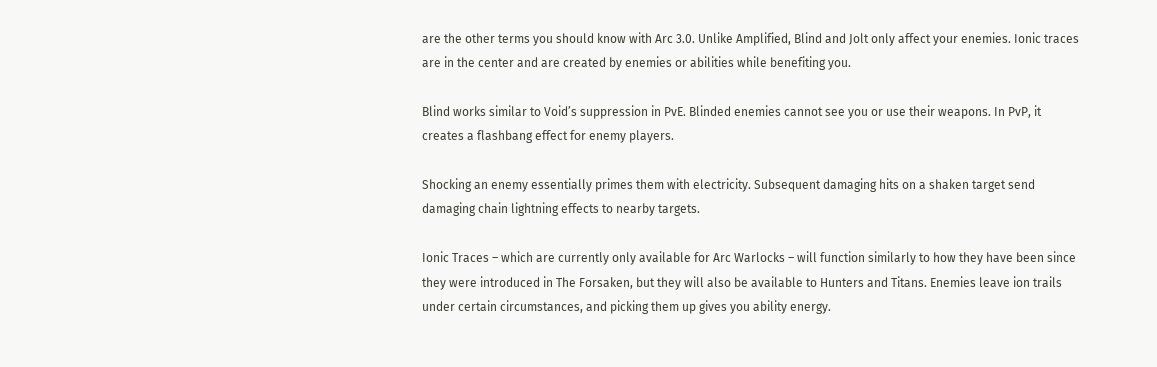are the other terms you should know with Arc 3.0. Unlike Amplified, Blind and Jolt only affect your enemies. Ionic traces are in the center and are created by enemies or abilities while benefiting you.

Blind works similar to Void’s suppression in PvE. Blinded enemies cannot see you or use their weapons. In PvP, it creates a flashbang effect for enemy players.

Shocking an enemy essentially primes them with electricity. Subsequent damaging hits on a shaken target send damaging chain lightning effects to nearby targets.

Ionic Traces – which are currently only available for Arc Warlocks – will function similarly to how they have been since they were introduced in The Forsaken, but they will also be available to Hunters and Titans. Enemies leave ion trails under certain circumstances, and picking them up gives you ability energy.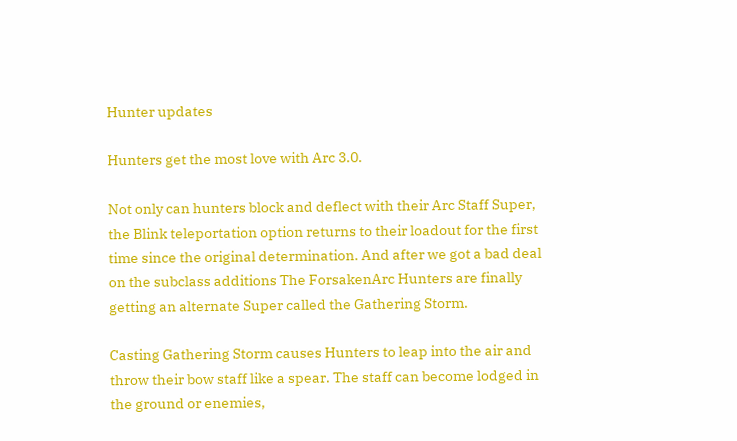Hunter updates

Hunters get the most love with Arc 3.0.

Not only can hunters block and deflect with their Arc Staff Super, the Blink teleportation option returns to their loadout for the first time since the original determination. And after we got a bad deal on the subclass additions The ForsakenArc Hunters are finally getting an alternate Super called the Gathering Storm.

Casting Gathering Storm causes Hunters to leap into the air and throw their bow staff like a spear. The staff can become lodged in the ground or enemies,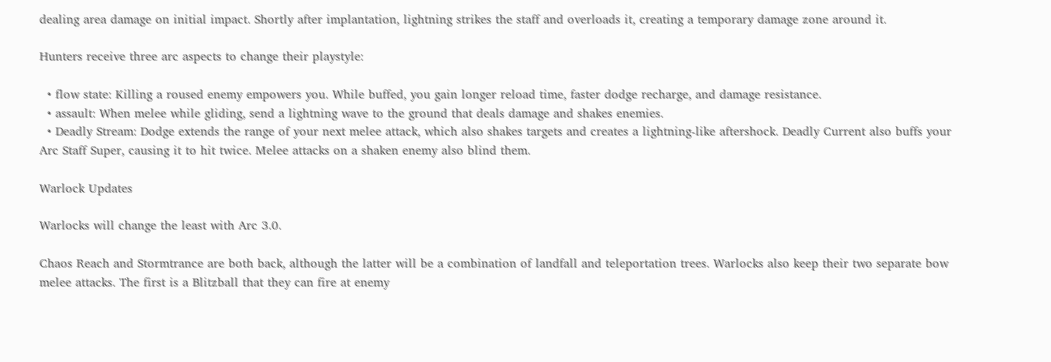dealing area damage on initial impact. Shortly after implantation, lightning strikes the staff and overloads it, creating a temporary damage zone around it.

Hunters receive three arc aspects to change their playstyle:

  • flow state: Killing a roused enemy empowers you. While buffed, you gain longer reload time, faster dodge recharge, and damage resistance.
  • assault: When melee while gliding, send a lightning wave to the ground that deals damage and shakes enemies.
  • Deadly Stream: Dodge extends the range of your next melee attack, which also shakes targets and creates a lightning-like aftershock. Deadly Current also buffs your Arc Staff Super, causing it to hit twice. Melee attacks on a shaken enemy also blind them.

Warlock Updates

Warlocks will change the least with Arc 3.0.

Chaos Reach and Stormtrance are both back, although the latter will be a combination of landfall and teleportation trees. Warlocks also keep their two separate bow melee attacks. The first is a Blitzball that they can fire at enemy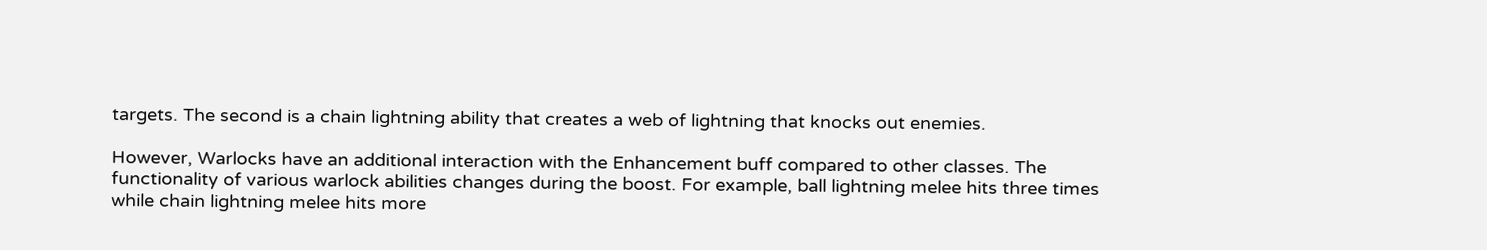targets. The second is a chain lightning ability that creates a web of lightning that knocks out enemies.

However, Warlocks have an additional interaction with the Enhancement buff compared to other classes. The functionality of various warlock abilities changes during the boost. For example, ball lightning melee hits three times while chain lightning melee hits more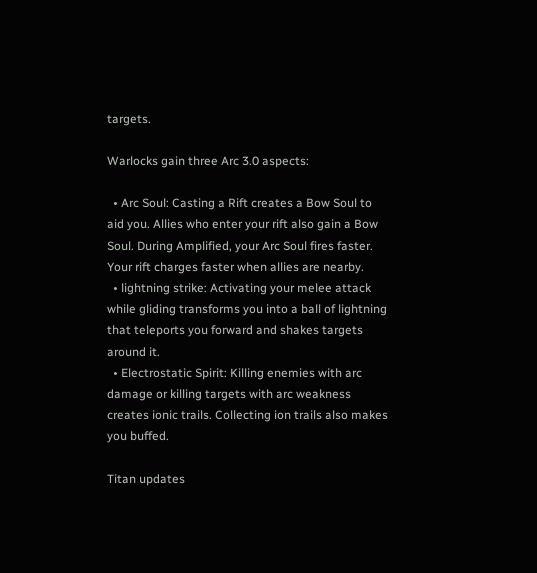targets.

Warlocks gain three Arc 3.0 aspects:

  • Arc Soul: Casting a Rift creates a Bow Soul to aid you. Allies who enter your rift also gain a Bow Soul. During Amplified, your Arc Soul fires faster. Your rift charges faster when allies are nearby.
  • lightning strike: Activating your melee attack while gliding transforms you into a ball of lightning that teleports you forward and shakes targets around it.
  • Electrostatic Spirit: Killing enemies with arc damage or killing targets with arc weakness creates ionic trails. Collecting ion trails also makes you buffed.

Titan updates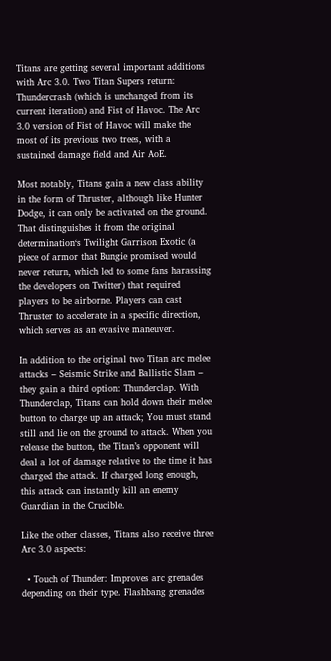Titans are getting several important additions with Arc 3.0. Two Titan Supers return: Thundercrash (which is unchanged from its current iteration) and Fist of Havoc. The Arc 3.0 version of Fist of Havoc will make the most of its previous two trees, with a sustained damage field and Air AoE.

Most notably, Titans gain a new class ability in the form of Thruster, although like Hunter Dodge, it can only be activated on the ground. That distinguishes it from the original determination‘s Twilight Garrison Exotic (a piece of armor that Bungie promised would never return, which led to some fans harassing the developers on Twitter) that required players to be airborne. Players can cast Thruster to accelerate in a specific direction, which serves as an evasive maneuver.

In addition to the original two Titan arc melee attacks – Seismic Strike and Ballistic Slam – they gain a third option: Thunderclap. With Thunderclap, Titans can hold down their melee button to charge up an attack; You must stand still and lie on the ground to attack. When you release the button, the Titan’s opponent will deal a lot of damage relative to the time it has charged the attack. If charged long enough, this attack can instantly kill an enemy Guardian in the Crucible.

Like the other classes, Titans also receive three Arc 3.0 aspects:

  • Touch of Thunder: Improves arc grenades depending on their type. Flashbang grenades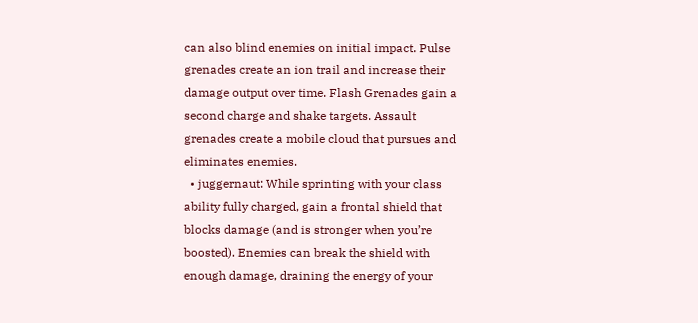can also blind enemies on initial impact. Pulse grenades create an ion trail and increase their damage output over time. Flash Grenades gain a second charge and shake targets. Assault grenades create a mobile cloud that pursues and eliminates enemies.
  • juggernaut: While sprinting with your class ability fully charged, gain a frontal shield that blocks damage (and is stronger when you’re boosted). Enemies can break the shield with enough damage, draining the energy of your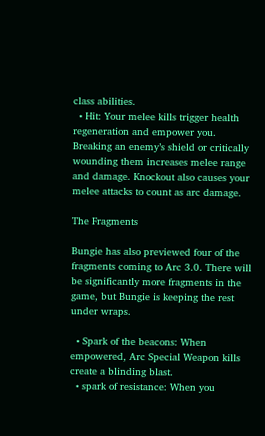class abilities.
  • Hit: Your melee kills trigger health regeneration and empower you. Breaking an enemy’s shield or critically wounding them increases melee range and damage. Knockout also causes your melee attacks to count as arc damage.

The Fragments

Bungie has also previewed four of the fragments coming to Arc 3.0. There will be significantly more fragments in the game, but Bungie is keeping the rest under wraps.

  • Spark of the beacons: When empowered, Arc Special Weapon kills create a blinding blast.
  • spark of resistance: When you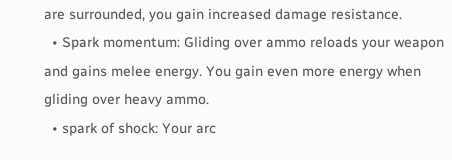are surrounded, you gain increased damage resistance.
  • Spark momentum: Gliding over ammo reloads your weapon and gains melee energy. You gain even more energy when gliding over heavy ammo.
  • spark of shock: Your arc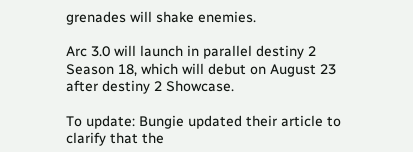grenades will shake enemies.

Arc 3.0 will launch in parallel destiny 2 Season 18, which will debut on August 23 after destiny 2 Showcase.

To update: Bungie updated their article to clarify that the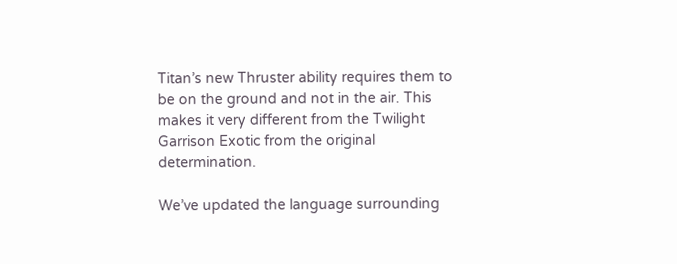Titan’s new Thruster ability requires them to be on the ground and not in the air. This makes it very different from the Twilight Garrison Exotic from the original determination.

We’ve updated the language surrounding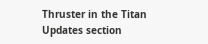Thruster in the Titan Updates section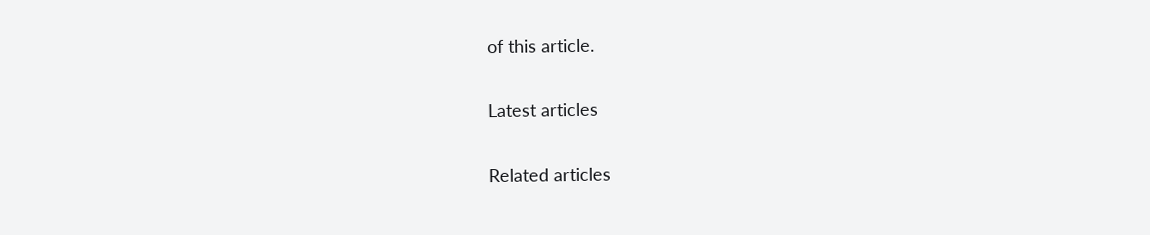of this article.

Latest articles

Related articles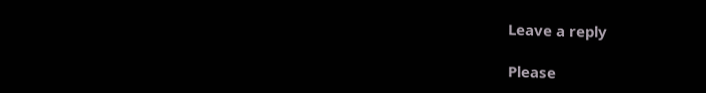Leave a reply

Please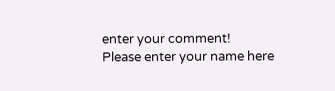enter your comment!
Please enter your name here